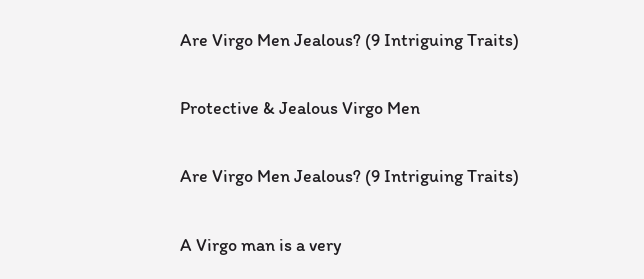Are Virgo Men Jealous? (9 Intriguing Traits)

Protective & Jealous Virgo Men

Are Virgo Men Jealous? (9 Intriguing Traits)

A Virgo man is a very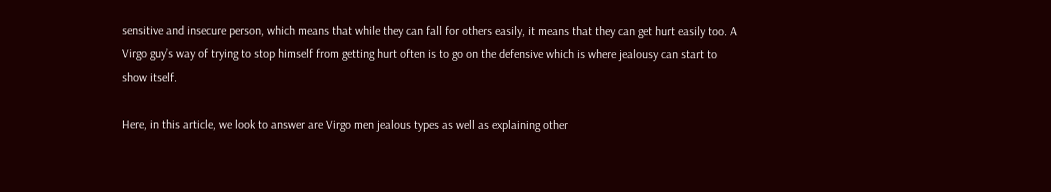sensitive and insecure person, which means that while they can fall for others easily, it means that they can get hurt easily too. A Virgo guy’s way of trying to stop himself from getting hurt often is to go on the defensive which is where jealousy can start to show itself.

Here, in this article, we look to answer are Virgo men jealous types as well as explaining other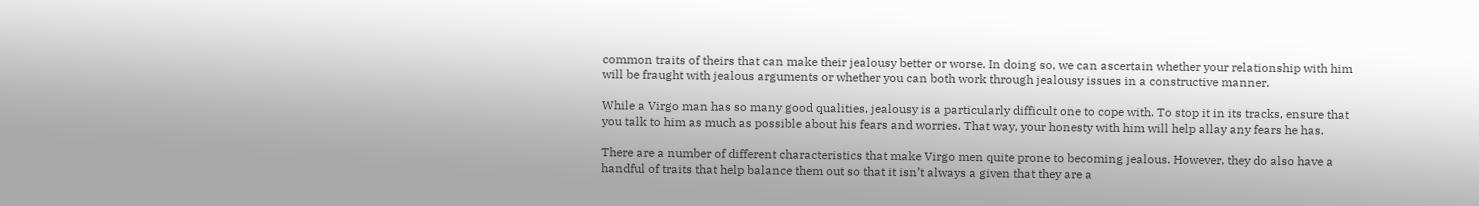common traits of theirs that can make their jealousy better or worse. In doing so, we can ascertain whether your relationship with him will be fraught with jealous arguments or whether you can both work through jealousy issues in a constructive manner.

While a Virgo man has so many good qualities, jealousy is a particularly difficult one to cope with. To stop it in its tracks, ensure that you talk to him as much as possible about his fears and worries. That way, your honesty with him will help allay any fears he has.

There are a number of different characteristics that make Virgo men quite prone to becoming jealous. However, they do also have a handful of traits that help balance them out so that it isn’t always a given that they are a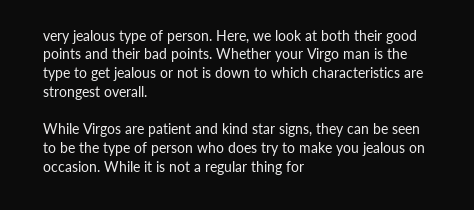very jealous type of person. Here, we look at both their good points and their bad points. Whether your Virgo man is the type to get jealous or not is down to which characteristics are strongest overall.

While Virgos are patient and kind star signs, they can be seen to be the type of person who does try to make you jealous on occasion. While it is not a regular thing for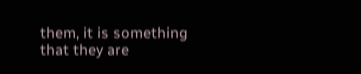them, it is something that they are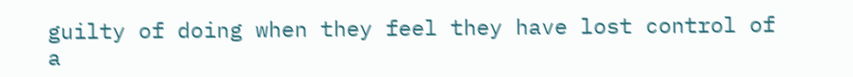guilty of doing when they feel they have lost control of a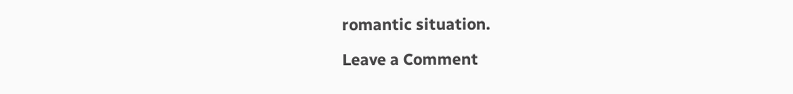romantic situation.

Leave a Comment